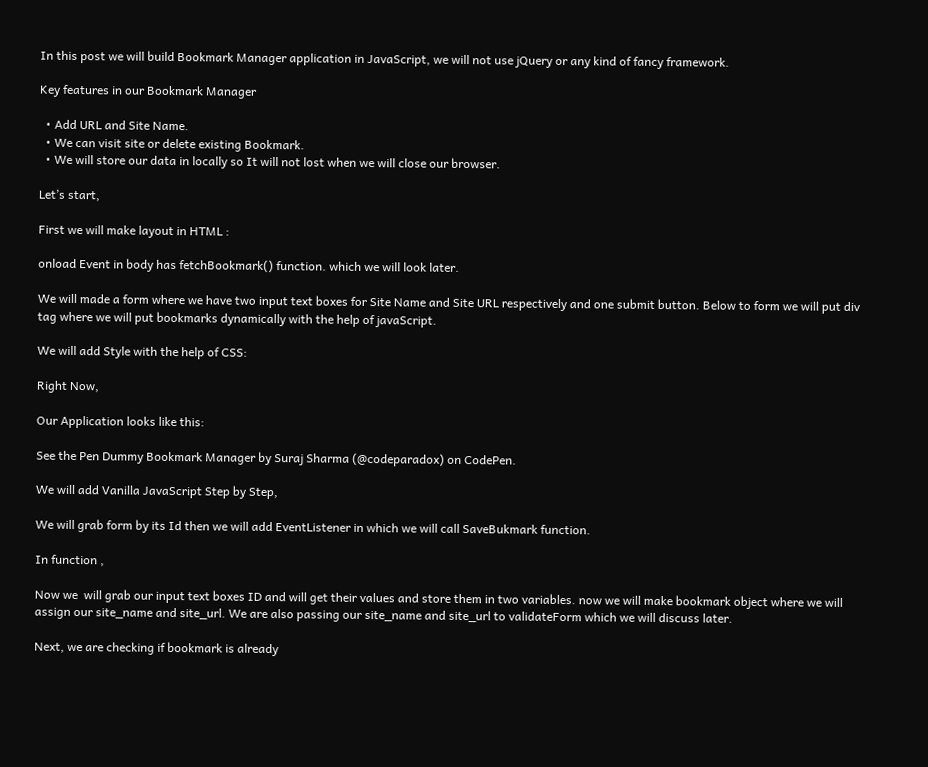In this post we will build Bookmark Manager application in JavaScript, we will not use jQuery or any kind of fancy framework.

Key features in our Bookmark Manager

  • Add URL and Site Name.
  • We can visit site or delete existing Bookmark.
  • We will store our data in locally so It will not lost when we will close our browser.

Let’s start,

First we will make layout in HTML :

onload Event in body has fetchBookmark() function. which we will look later.

We will made a form where we have two input text boxes for Site Name and Site URL respectively and one submit button. Below to form we will put div tag where we will put bookmarks dynamically with the help of javaScript.

We will add Style with the help of CSS:

Right Now,

Our Application looks like this:

See the Pen Dummy Bookmark Manager by Suraj Sharma (@codeparadox) on CodePen.

We will add Vanilla JavaScript Step by Step,

We will grab form by its Id then we will add EventListener in which we will call SaveBukmark function.

In function ,

Now we  will grab our input text boxes ID and will get their values and store them in two variables. now we will make bookmark object where we will assign our site_name and site_url. We are also passing our site_name and site_url to validateForm which we will discuss later.

Next, we are checking if bookmark is already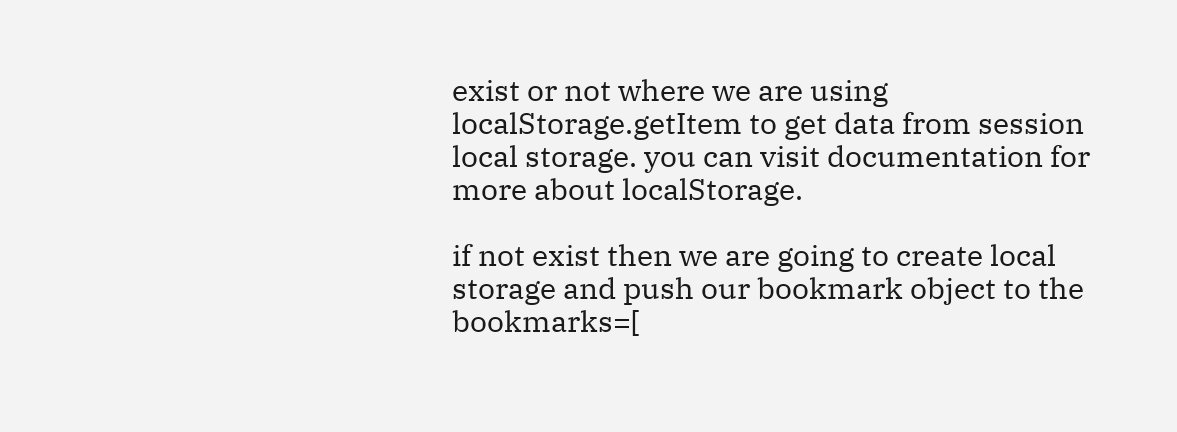exist or not where we are using localStorage.getItem to get data from session local storage. you can visit documentation for more about localStorage.

if not exist then we are going to create local storage and push our bookmark object to the bookmarks=[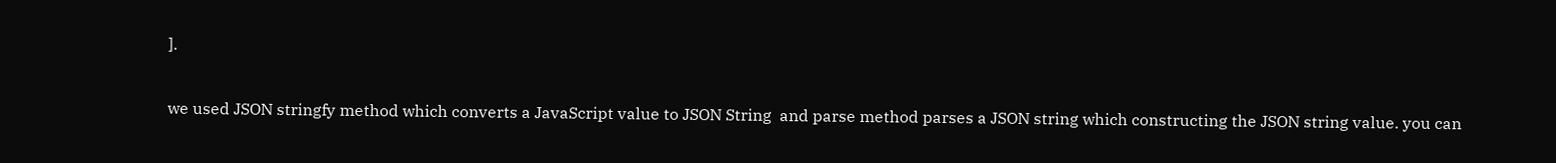].

we used JSON stringfy method which converts a JavaScript value to JSON String  and parse method parses a JSON string which constructing the JSON string value. you can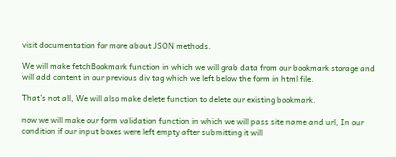visit documentation for more about JSON methods.

We will make fetchBookmark function in which we will grab data from our bookmark storage and will add content in our previous div tag which we left below the form in html file.

That’s not all, We will also make delete function to delete our existing bookmark.

now we will make our form validation function in which we will pass site name and url, In our condition if our input boxes were left empty after submitting it will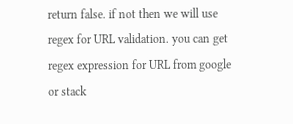return false. if not then we will use regex for URL validation. you can get regex expression for URL from google or stack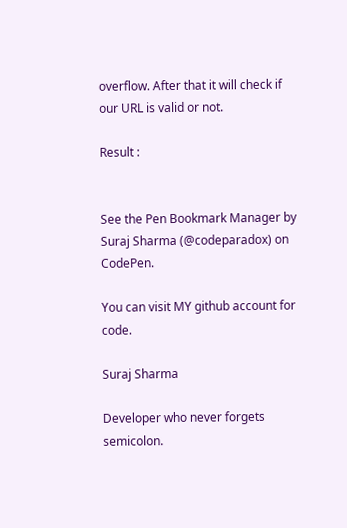overflow. After that it will check if our URL is valid or not.

Result :


See the Pen Bookmark Manager by Suraj Sharma (@codeparadox) on CodePen.

You can visit MY github account for code.

Suraj Sharma

Developer who never forgets semicolon.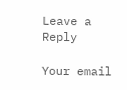Leave a Reply

Your email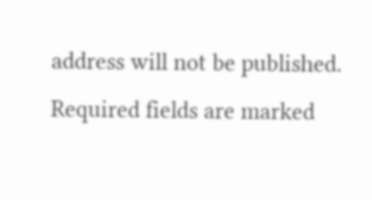address will not be published. Required fields are marked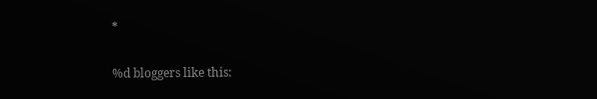*

%d bloggers like this: